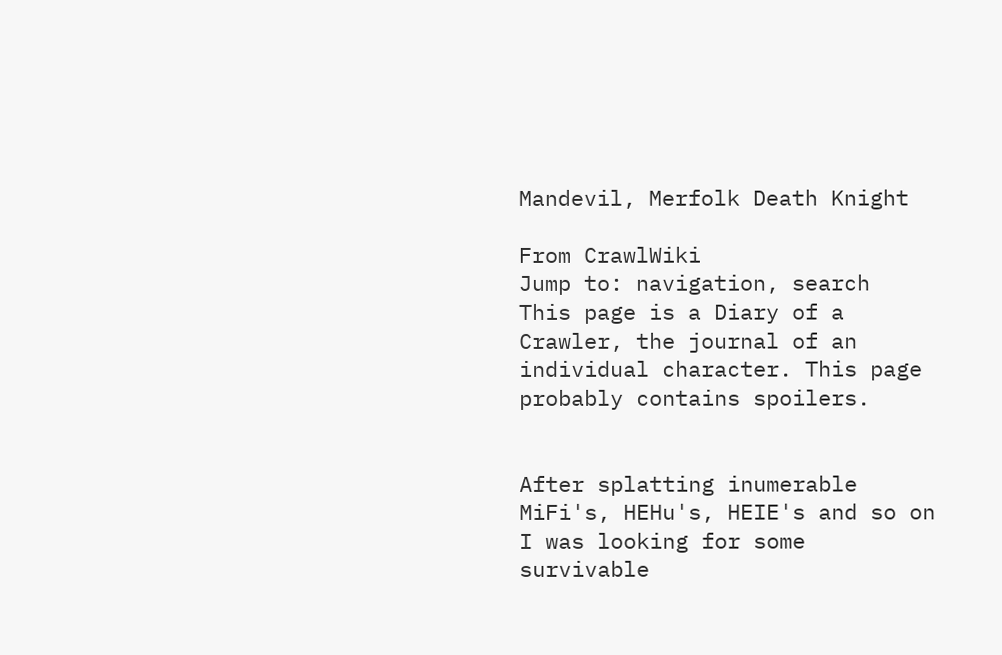Mandevil, Merfolk Death Knight

From CrawlWiki
Jump to: navigation, search
This page is a Diary of a Crawler, the journal of an individual character. This page probably contains spoilers.


After splatting inumerable MiFi's, HEHu's, HEIE's and so on I was looking for some survivable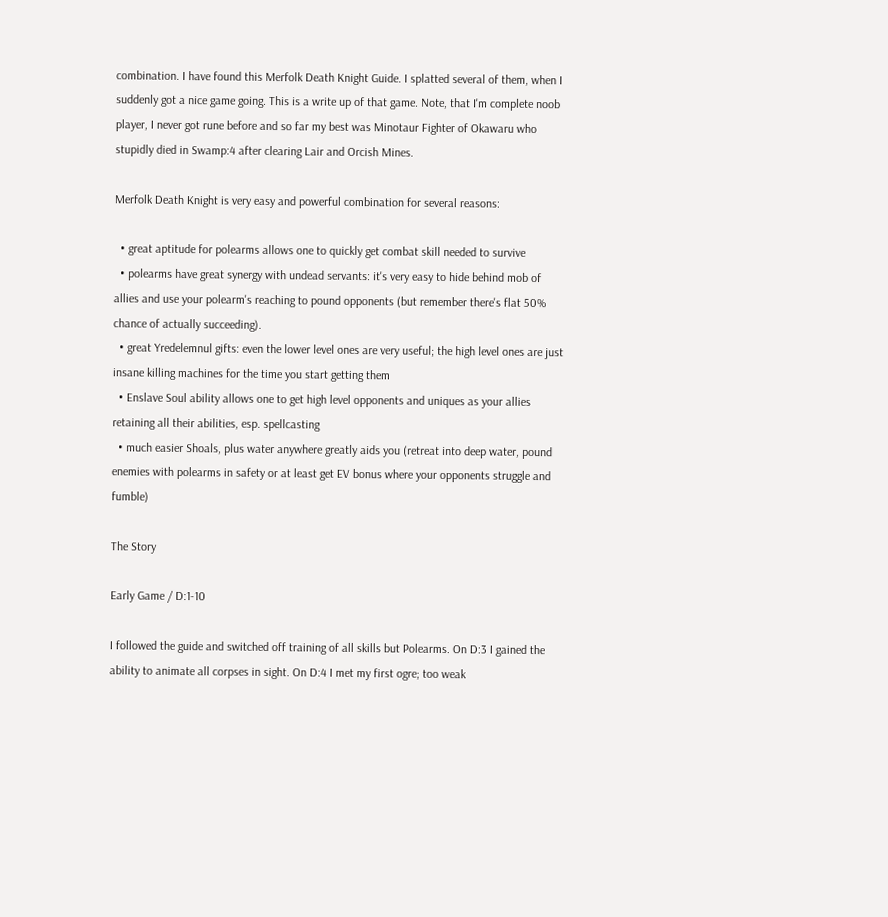combination. I have found this Merfolk Death Knight Guide. I splatted several of them, when I suddenly got a nice game going. This is a write up of that game. Note, that I'm complete noob player, I never got rune before and so far my best was Minotaur Fighter of Okawaru who stupidly died in Swamp:4 after clearing Lair and Orcish Mines.

Merfolk Death Knight is very easy and powerful combination for several reasons:

  • great aptitude for polearms allows one to quickly get combat skill needed to survive
  • polearms have great synergy with undead servants: it's very easy to hide behind mob of allies and use your polearm's reaching to pound opponents (but remember there's flat 50% chance of actually succeeding).
  • great Yredelemnul gifts: even the lower level ones are very useful; the high level ones are just insane killing machines for the time you start getting them
  • Enslave Soul ability allows one to get high level opponents and uniques as your allies retaining all their abilities, esp. spellcasting
  • much easier Shoals, plus water anywhere greatly aids you (retreat into deep water, pound enemies with polearms in safety or at least get EV bonus where your opponents struggle and fumble)

The Story

Early Game / D:1-10

I followed the guide and switched off training of all skills but Polearms. On D:3 I gained the ability to animate all corpses in sight. On D:4 I met my first ogre; too weak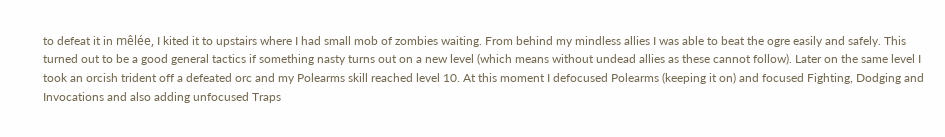to defeat it in mêlée, I kited it to upstairs where I had small mob of zombies waiting. From behind my mindless allies I was able to beat the ogre easily and safely. This turned out to be a good general tactics if something nasty turns out on a new level (which means without undead allies as these cannot follow). Later on the same level I took an orcish trident off a defeated orc and my Polearms skill reached level 10. At this moment I defocused Polearms (keeping it on) and focused Fighting, Dodging and Invocations and also adding unfocused Traps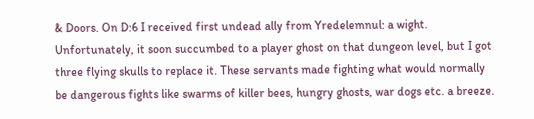& Doors. On D:6 I received first undead ally from Yredelemnul: a wight. Unfortunately, it soon succumbed to a player ghost on that dungeon level, but I got three flying skulls to replace it. These servants made fighting what would normally be dangerous fights like swarms of killer bees, hungry ghosts, war dogs etc. a breeze.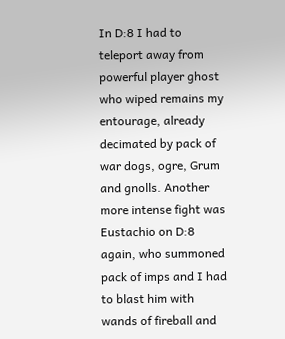In D:8 I had to teleport away from powerful player ghost who wiped remains my entourage, already decimated by pack of war dogs, ogre, Grum and gnolls. Another more intense fight was Eustachio on D:8 again, who summoned pack of imps and I had to blast him with wands of fireball and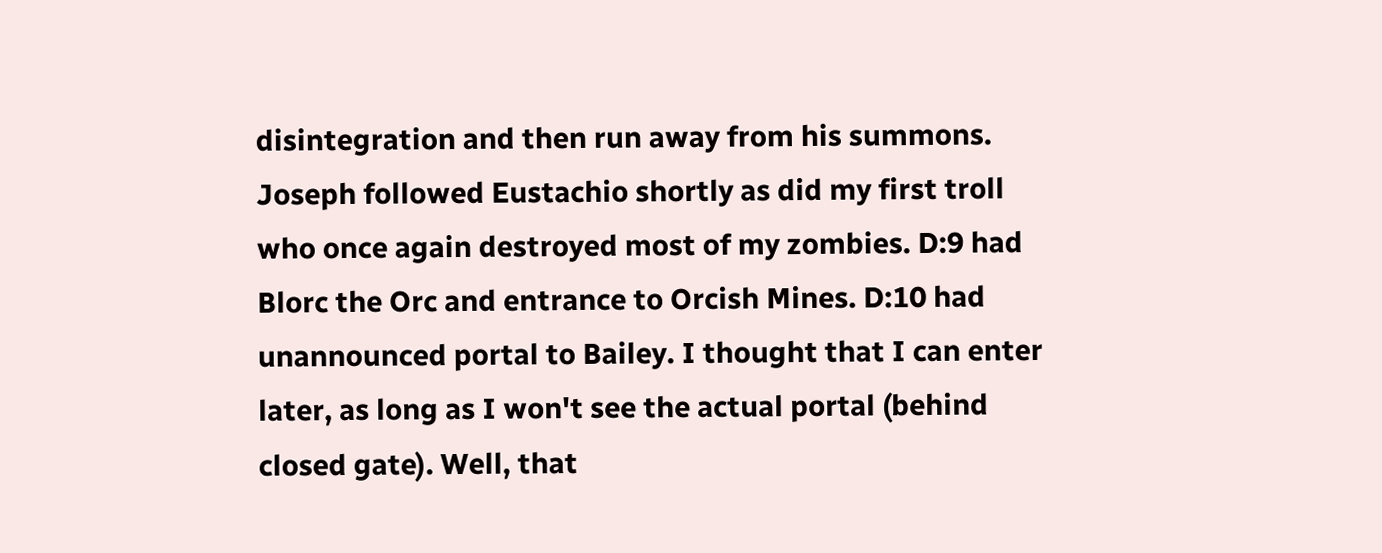disintegration and then run away from his summons. Joseph followed Eustachio shortly as did my first troll who once again destroyed most of my zombies. D:9 had Blorc the Orc and entrance to Orcish Mines. D:10 had unannounced portal to Bailey. I thought that I can enter later, as long as I won't see the actual portal (behind closed gate). Well, that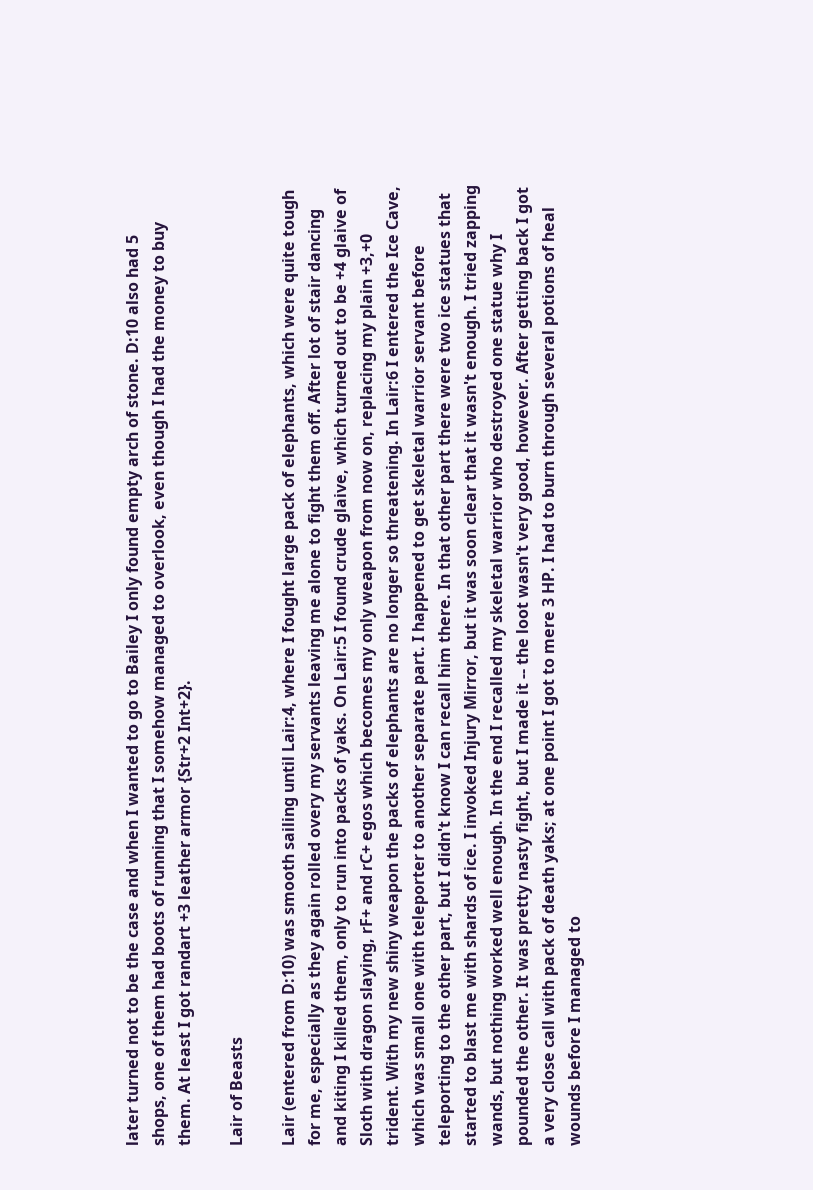later turned not to be the case and when I wanted to go to Bailey I only found empty arch of stone. D:10 also had 5 shops, one of them had boots of running that I somehow managed to overlook, even though I had the money to buy them. At least I got randart +3 leather armor {Str+2 Int+2}.

Lair of Beasts

Lair (entered from D:10) was smooth sailing until Lair:4, where I fought large pack of elephants, which were quite tough for me, especially as they again rolled overy my servants leaving me alone to fight them off. After lot of stair dancing and kiting I killed them, only to run into packs of yaks. On Lair:5 I found crude glaive, which turned out to be +4 glaive of Sloth with dragon slaying, rF+ and rC+ egos which becomes my only weapon from now on, replacing my plain +3,+0 trident. With my new shiny weapon the packs of elephants are no longer so threatening. In Lair:6 I entered the Ice Cave, which was small one with teleporter to another separate part. I happened to get skeletal warrior servant before teleporting to the other part, but I didn't know I can recall him there. In that other part there were two ice statues that started to blast me with shards of ice. I invoked Injury Mirror, but it was soon clear that it wasn't enough. I tried zapping wands, but nothing worked well enough. In the end I recalled my skeletal warrior who destroyed one statue why I pounded the other. It was pretty nasty fight, but I made it -- the loot wasn't very good, however. After getting back I got a very close call with pack of death yaks; at one point I got to mere 3 HP. I had to burn through several potions of heal wounds before I managed to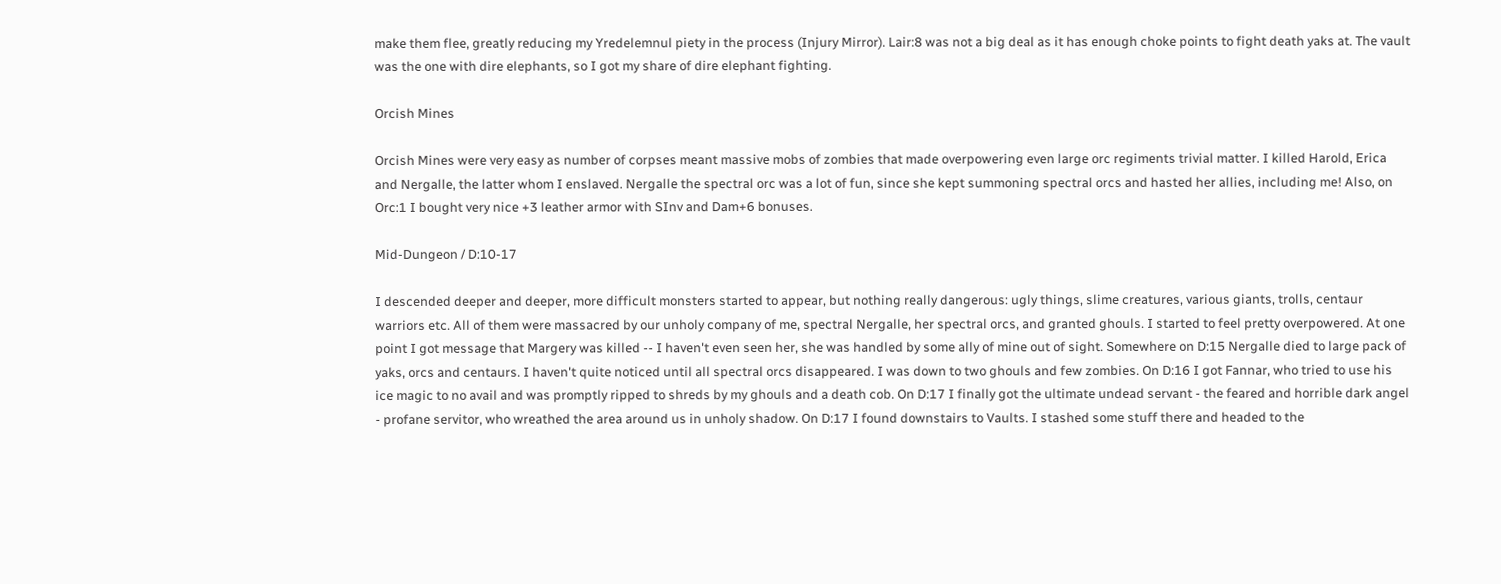make them flee, greatly reducing my Yredelemnul piety in the process (Injury Mirror). Lair:8 was not a big deal as it has enough choke points to fight death yaks at. The vault was the one with dire elephants, so I got my share of dire elephant fighting.

Orcish Mines

Orcish Mines were very easy as number of corpses meant massive mobs of zombies that made overpowering even large orc regiments trivial matter. I killed Harold, Erica and Nergalle, the latter whom I enslaved. Nergalle the spectral orc was a lot of fun, since she kept summoning spectral orcs and hasted her allies, including me! Also, on Orc:1 I bought very nice +3 leather armor with SInv and Dam+6 bonuses.

Mid-Dungeon / D:10-17

I descended deeper and deeper, more difficult monsters started to appear, but nothing really dangerous: ugly things, slime creatures, various giants, trolls, centaur warriors etc. All of them were massacred by our unholy company of me, spectral Nergalle, her spectral orcs, and granted ghouls. I started to feel pretty overpowered. At one point I got message that Margery was killed -- I haven't even seen her, she was handled by some ally of mine out of sight. Somewhere on D:15 Nergalle died to large pack of yaks, orcs and centaurs. I haven't quite noticed until all spectral orcs disappeared. I was down to two ghouls and few zombies. On D:16 I got Fannar, who tried to use his ice magic to no avail and was promptly ripped to shreds by my ghouls and a death cob. On D:17 I finally got the ultimate undead servant - the feared and horrible dark angel - profane servitor, who wreathed the area around us in unholy shadow. On D:17 I found downstairs to Vaults. I stashed some stuff there and headed to the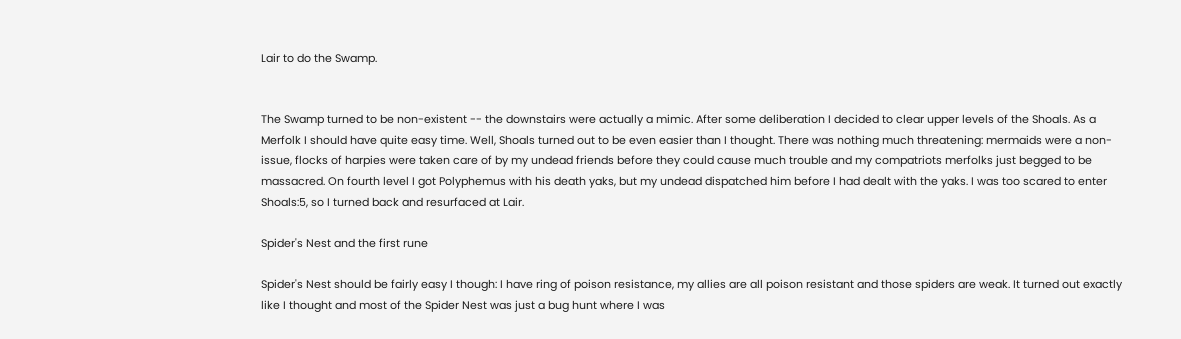Lair to do the Swamp.


The Swamp turned to be non-existent -- the downstairs were actually a mimic. After some deliberation I decided to clear upper levels of the Shoals. As a Merfolk I should have quite easy time. Well, Shoals turned out to be even easier than I thought. There was nothing much threatening: mermaids were a non-issue, flocks of harpies were taken care of by my undead friends before they could cause much trouble and my compatriots merfolks just begged to be massacred. On fourth level I got Polyphemus with his death yaks, but my undead dispatched him before I had dealt with the yaks. I was too scared to enter Shoals:5, so I turned back and resurfaced at Lair.

Spider's Nest and the first rune

Spider's Nest should be fairly easy I though: I have ring of poison resistance, my allies are all poison resistant and those spiders are weak. It turned out exactly like I thought and most of the Spider Nest was just a bug hunt where I was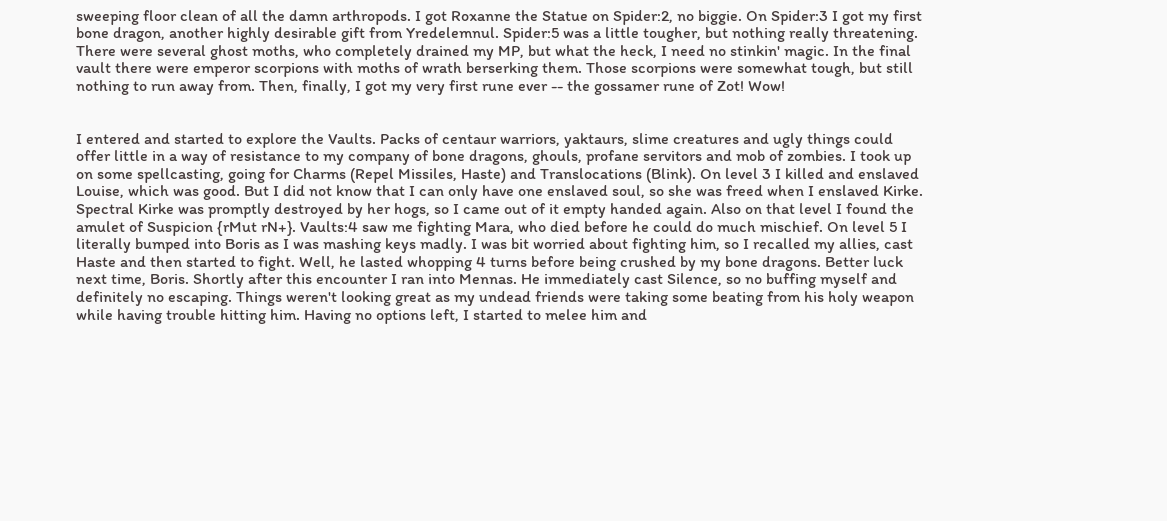sweeping floor clean of all the damn arthropods. I got Roxanne the Statue on Spider:2, no biggie. On Spider:3 I got my first bone dragon, another highly desirable gift from Yredelemnul. Spider:5 was a little tougher, but nothing really threatening. There were several ghost moths, who completely drained my MP, but what the heck, I need no stinkin' magic. In the final vault there were emperor scorpions with moths of wrath berserking them. Those scorpions were somewhat tough, but still nothing to run away from. Then, finally, I got my very first rune ever -- the gossamer rune of Zot! Wow!


I entered and started to explore the Vaults. Packs of centaur warriors, yaktaurs, slime creatures and ugly things could offer little in a way of resistance to my company of bone dragons, ghouls, profane servitors and mob of zombies. I took up on some spellcasting, going for Charms (Repel Missiles, Haste) and Translocations (Blink). On level 3 I killed and enslaved Louise, which was good. But I did not know that I can only have one enslaved soul, so she was freed when I enslaved Kirke. Spectral Kirke was promptly destroyed by her hogs, so I came out of it empty handed again. Also on that level I found the amulet of Suspicion {rMut rN+}. Vaults:4 saw me fighting Mara, who died before he could do much mischief. On level 5 I literally bumped into Boris as I was mashing keys madly. I was bit worried about fighting him, so I recalled my allies, cast Haste and then started to fight. Well, he lasted whopping 4 turns before being crushed by my bone dragons. Better luck next time, Boris. Shortly after this encounter I ran into Mennas. He immediately cast Silence, so no buffing myself and definitely no escaping. Things weren't looking great as my undead friends were taking some beating from his holy weapon while having trouble hitting him. Having no options left, I started to melee him and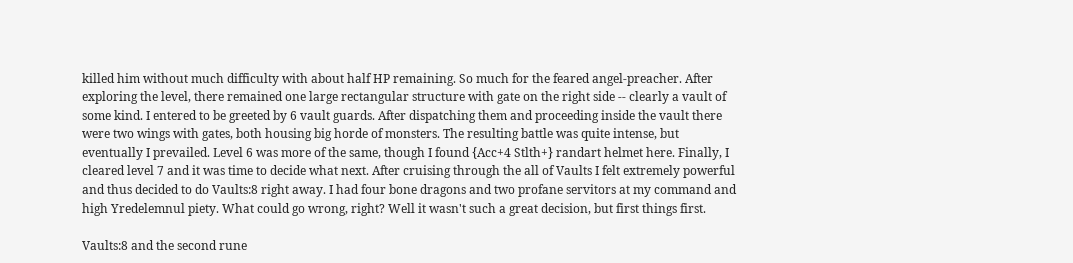killed him without much difficulty with about half HP remaining. So much for the feared angel-preacher. After exploring the level, there remained one large rectangular structure with gate on the right side -- clearly a vault of some kind. I entered to be greeted by 6 vault guards. After dispatching them and proceeding inside the vault there were two wings with gates, both housing big horde of monsters. The resulting battle was quite intense, but eventually I prevailed. Level 6 was more of the same, though I found {Acc+4 Stlth+} randart helmet here. Finally, I cleared level 7 and it was time to decide what next. After cruising through the all of Vaults I felt extremely powerful and thus decided to do Vaults:8 right away. I had four bone dragons and two profane servitors at my command and high Yredelemnul piety. What could go wrong, right? Well it wasn't such a great decision, but first things first.

Vaults:8 and the second rune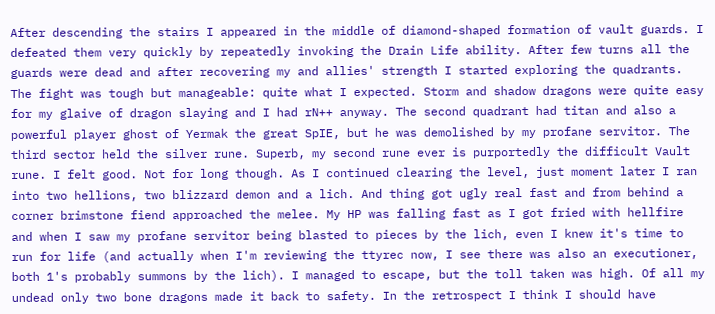After descending the stairs I appeared in the middle of diamond-shaped formation of vault guards. I defeated them very quickly by repeatedly invoking the Drain Life ability. After few turns all the guards were dead and after recovering my and allies' strength I started exploring the quadrants. The fight was tough but manageable: quite what I expected. Storm and shadow dragons were quite easy for my glaive of dragon slaying and I had rN++ anyway. The second quadrant had titan and also a powerful player ghost of Yermak the great SpIE, but he was demolished by my profane servitor. The third sector held the silver rune. Superb, my second rune ever is purportedly the difficult Vault rune. I felt good. Not for long though. As I continued clearing the level, just moment later I ran into two hellions, two blizzard demon and a lich. And thing got ugly real fast and from behind a corner brimstone fiend approached the melee. My HP was falling fast as I got fried with hellfire and when I saw my profane servitor being blasted to pieces by the lich, even I knew it's time to run for life (and actually when I'm reviewing the ttyrec now, I see there was also an executioner, both 1's probably summons by the lich). I managed to escape, but the toll taken was high. Of all my undead only two bone dragons made it back to safety. In the retrospect I think I should have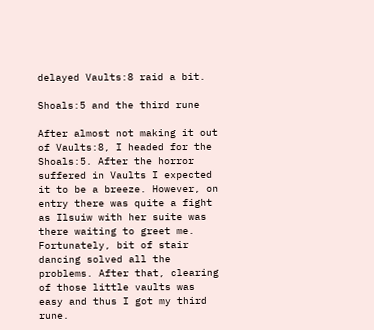delayed Vaults:8 raid a bit.

Shoals:5 and the third rune

After almost not making it out of Vaults:8, I headed for the Shoals:5. After the horror suffered in Vaults I expected it to be a breeze. However, on entry there was quite a fight as Ilsuiw with her suite was there waiting to greet me. Fortunately, bit of stair dancing solved all the problems. After that, clearing of those little vaults was easy and thus I got my third rune.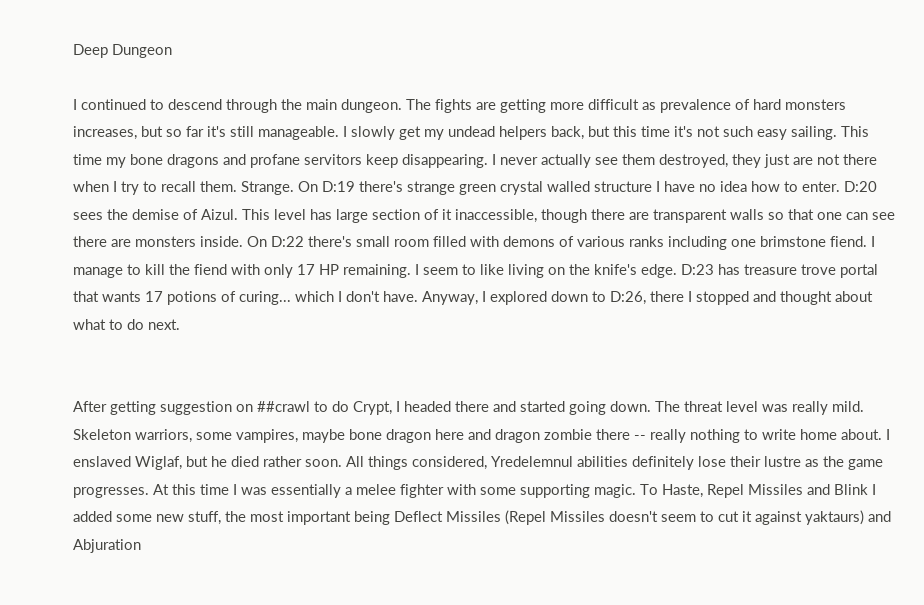Deep Dungeon

I continued to descend through the main dungeon. The fights are getting more difficult as prevalence of hard monsters increases, but so far it's still manageable. I slowly get my undead helpers back, but this time it's not such easy sailing. This time my bone dragons and profane servitors keep disappearing. I never actually see them destroyed, they just are not there when I try to recall them. Strange. On D:19 there's strange green crystal walled structure I have no idea how to enter. D:20 sees the demise of Aizul. This level has large section of it inaccessible, though there are transparent walls so that one can see there are monsters inside. On D:22 there's small room filled with demons of various ranks including one brimstone fiend. I manage to kill the fiend with only 17 HP remaining. I seem to like living on the knife's edge. D:23 has treasure trove portal that wants 17 potions of curing... which I don't have. Anyway, I explored down to D:26, there I stopped and thought about what to do next.


After getting suggestion on ##crawl to do Crypt, I headed there and started going down. The threat level was really mild. Skeleton warriors, some vampires, maybe bone dragon here and dragon zombie there -- really nothing to write home about. I enslaved Wiglaf, but he died rather soon. All things considered, Yredelemnul abilities definitely lose their lustre as the game progresses. At this time I was essentially a melee fighter with some supporting magic. To Haste, Repel Missiles and Blink I added some new stuff, the most important being Deflect Missiles (Repel Missiles doesn't seem to cut it against yaktaurs) and Abjuration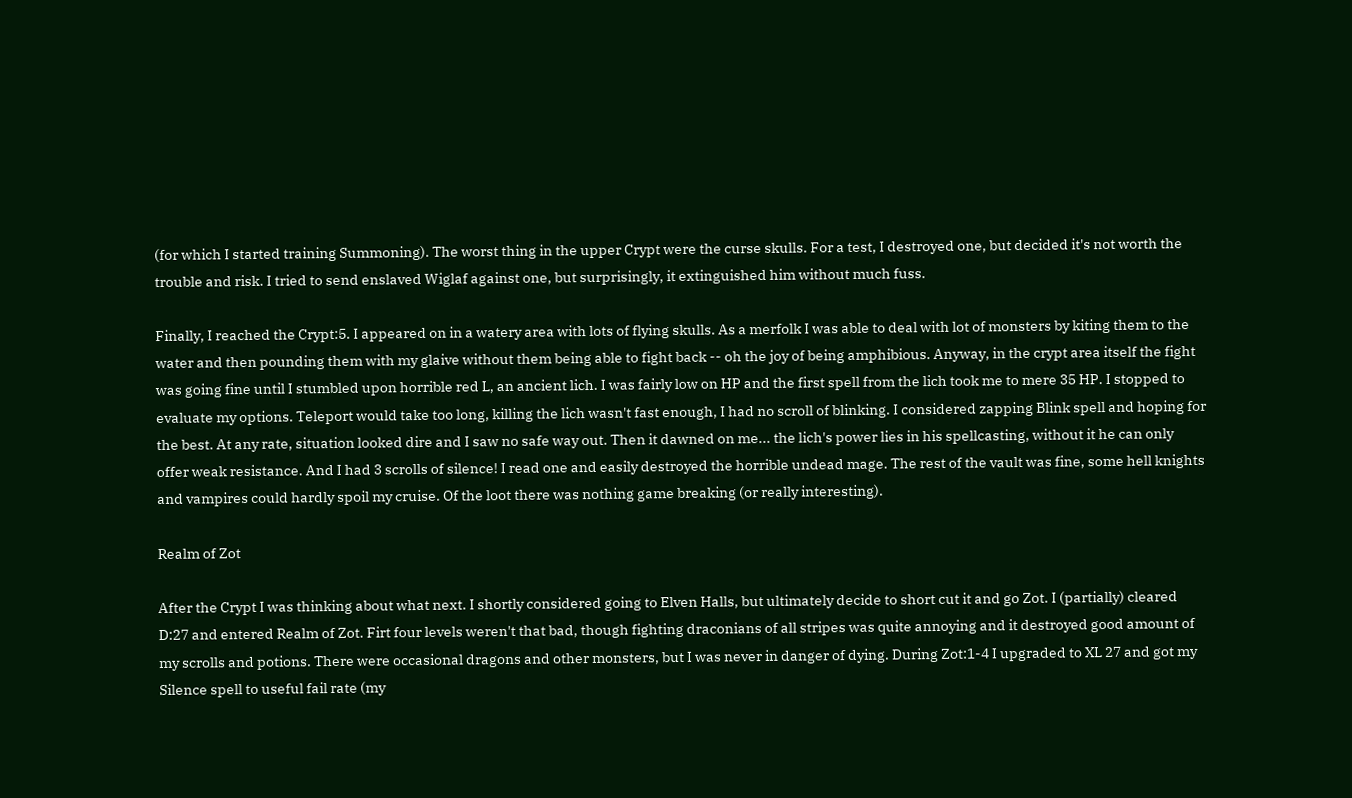(for which I started training Summoning). The worst thing in the upper Crypt were the curse skulls. For a test, I destroyed one, but decided it's not worth the trouble and risk. I tried to send enslaved Wiglaf against one, but surprisingly, it extinguished him without much fuss.

Finally, I reached the Crypt:5. I appeared on in a watery area with lots of flying skulls. As a merfolk I was able to deal with lot of monsters by kiting them to the water and then pounding them with my glaive without them being able to fight back -- oh the joy of being amphibious. Anyway, in the crypt area itself the fight was going fine until I stumbled upon horrible red L, an ancient lich. I was fairly low on HP and the first spell from the lich took me to mere 35 HP. I stopped to evaluate my options. Teleport would take too long, killing the lich wasn't fast enough, I had no scroll of blinking. I considered zapping Blink spell and hoping for the best. At any rate, situation looked dire and I saw no safe way out. Then it dawned on me... the lich's power lies in his spellcasting, without it he can only offer weak resistance. And I had 3 scrolls of silence! I read one and easily destroyed the horrible undead mage. The rest of the vault was fine, some hell knights and vampires could hardly spoil my cruise. Of the loot there was nothing game breaking (or really interesting).

Realm of Zot

After the Crypt I was thinking about what next. I shortly considered going to Elven Halls, but ultimately decide to short cut it and go Zot. I (partially) cleared D:27 and entered Realm of Zot. Firt four levels weren't that bad, though fighting draconians of all stripes was quite annoying and it destroyed good amount of my scrolls and potions. There were occasional dragons and other monsters, but I was never in danger of dying. During Zot:1-4 I upgraded to XL 27 and got my Silence spell to useful fail rate (my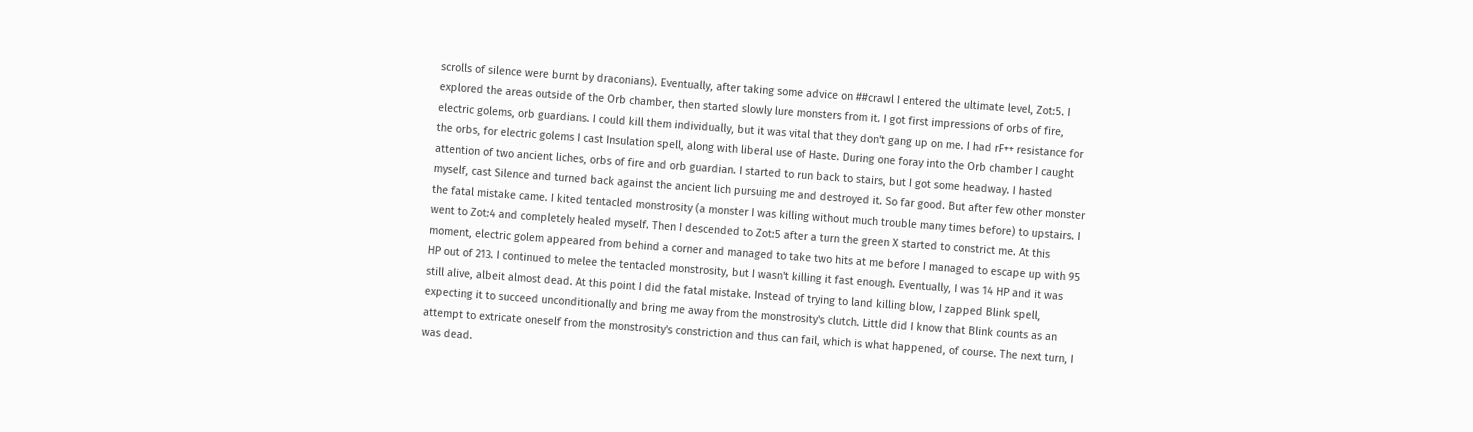scrolls of silence were burnt by draconians). Eventually, after taking some advice on ##crawl I entered the ultimate level, Zot:5. I explored the areas outside of the Orb chamber, then started slowly lure monsters from it. I got first impressions of orbs of fire, electric golems, orb guardians. I could kill them individually, but it was vital that they don't gang up on me. I had rF++ resistance for the orbs, for electric golems I cast Insulation spell, along with liberal use of Haste. During one foray into the Orb chamber I caught attention of two ancient liches, orbs of fire and orb guardian. I started to run back to stairs, but I got some headway. I hasted myself, cast Silence and turned back against the ancient lich pursuing me and destroyed it. So far good. But after few other monster the fatal mistake came. I kited tentacled monstrosity (a monster I was killing without much trouble many times before) to upstairs. I went to Zot:4 and completely healed myself. Then I descended to Zot:5 after a turn the green X started to constrict me. At this moment, electric golem appeared from behind a corner and managed to take two hits at me before I managed to escape up with 95 HP out of 213. I continued to melee the tentacled monstrosity, but I wasn't killing it fast enough. Eventually, I was 14 HP and it was still alive, albeit almost dead. At this point I did the fatal mistake. Instead of trying to land killing blow, I zapped Blink spell, expecting it to succeed unconditionally and bring me away from the monstrosity's clutch. Little did I know that Blink counts as an attempt to extricate oneself from the monstrosity's constriction and thus can fail, which is what happened, of course. The next turn, I was dead.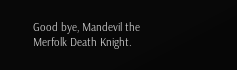Good bye, Mandevil the Merfolk Death Knight.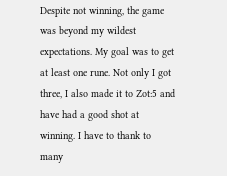Despite not winning, the game was beyond my wildest expectations. My goal was to get at least one rune. Not only I got three, I also made it to Zot:5 and have had a good shot at winning. I have to thank to many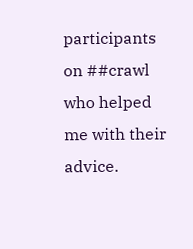participants on ##crawl who helped me with their advice.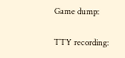Game dump:

TTY recording: